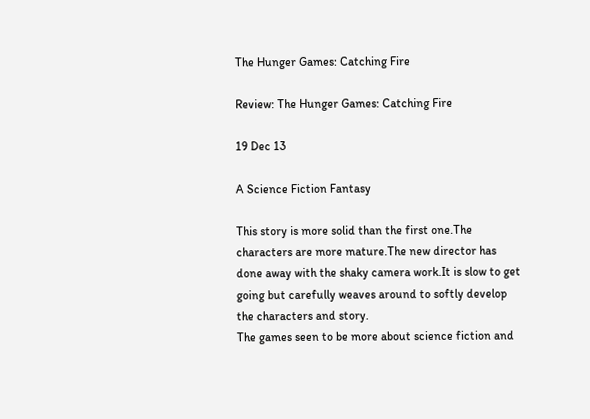The Hunger Games: Catching Fire

Review: The Hunger Games: Catching Fire

19 Dec 13

A Science Fiction Fantasy

This story is more solid than the first one.The characters are more mature.The new director has done away with the shaky camera work.It is slow to get going but carefully weaves around to softly develop the characters and story.
The games seen to be more about science fiction and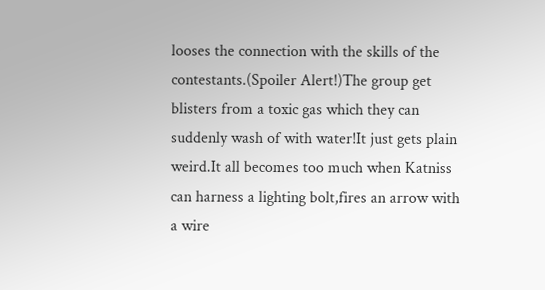looses the connection with the skills of the contestants.(Spoiler Alert!)The group get blisters from a toxic gas which they can suddenly wash of with water!It just gets plain weird.It all becomes too much when Katniss can harness a lighting bolt,fires an arrow with a wire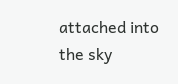attached into the sky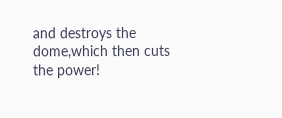and destroys the dome,which then cuts the power!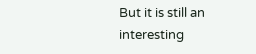But it is still an interesting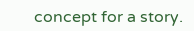concept for a story.